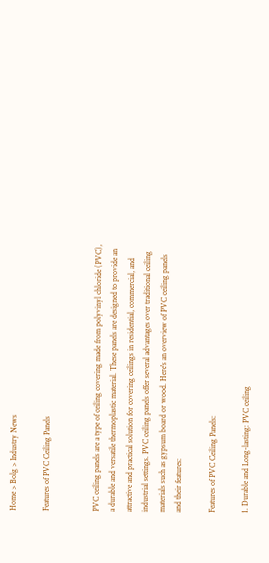Home > Bolg > Industry News

Features of PVC Ceiling Panels


PVC ceiling panels are a type of ceiling covering made from polyvinyl chloride (PVC), a durable and versatile thermoplastic material. These panels are designed to provide an attractive and practical solution for covering ceilings in residential, commercial, and industrial settings. PVC ceiling panels offer several advantages over traditional ceiling materials such as gypsum board or wood. Here's an overview of PVC ceiling panels and their features:

Features of PVC Ceiling Panels:

1. Durable and Long-lasting: PVC ceiling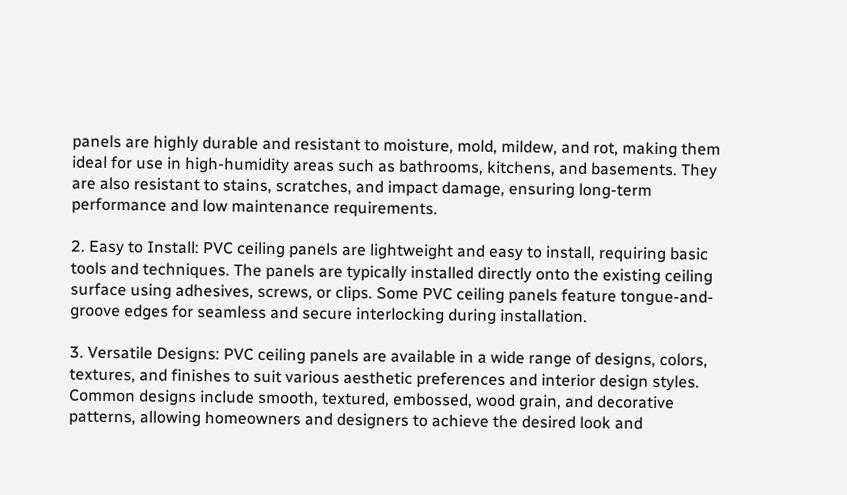panels are highly durable and resistant to moisture, mold, mildew, and rot, making them ideal for use in high-humidity areas such as bathrooms, kitchens, and basements. They are also resistant to stains, scratches, and impact damage, ensuring long-term performance and low maintenance requirements.

2. Easy to Install: PVC ceiling panels are lightweight and easy to install, requiring basic tools and techniques. The panels are typically installed directly onto the existing ceiling surface using adhesives, screws, or clips. Some PVC ceiling panels feature tongue-and-groove edges for seamless and secure interlocking during installation.

3. Versatile Designs: PVC ceiling panels are available in a wide range of designs, colors, textures, and finishes to suit various aesthetic preferences and interior design styles. Common designs include smooth, textured, embossed, wood grain, and decorative patterns, allowing homeowners and designers to achieve the desired look and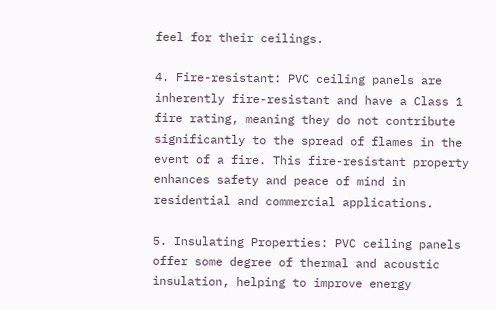feel for their ceilings.

4. Fire-resistant: PVC ceiling panels are inherently fire-resistant and have a Class 1 fire rating, meaning they do not contribute significantly to the spread of flames in the event of a fire. This fire-resistant property enhances safety and peace of mind in residential and commercial applications.

5. Insulating Properties: PVC ceiling panels offer some degree of thermal and acoustic insulation, helping to improve energy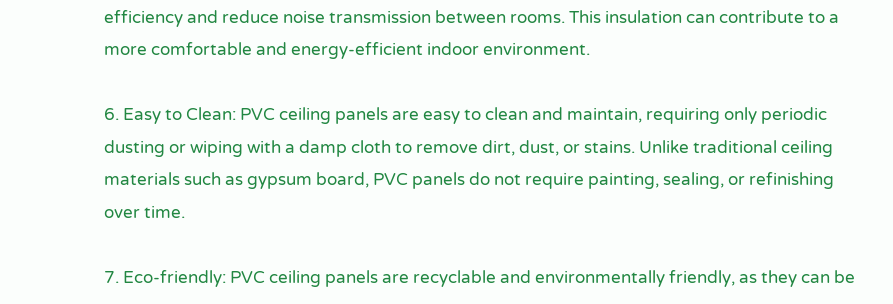efficiency and reduce noise transmission between rooms. This insulation can contribute to a more comfortable and energy-efficient indoor environment.

6. Easy to Clean: PVC ceiling panels are easy to clean and maintain, requiring only periodic dusting or wiping with a damp cloth to remove dirt, dust, or stains. Unlike traditional ceiling materials such as gypsum board, PVC panels do not require painting, sealing, or refinishing over time.

7. Eco-friendly: PVC ceiling panels are recyclable and environmentally friendly, as they can be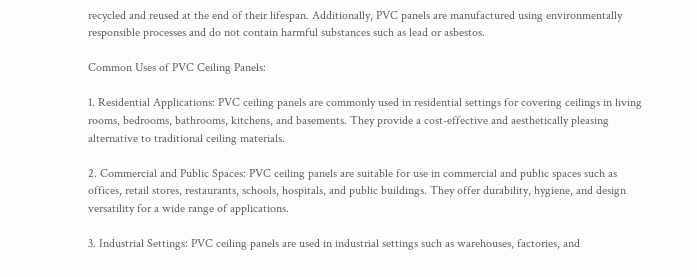recycled and reused at the end of their lifespan. Additionally, PVC panels are manufactured using environmentally responsible processes and do not contain harmful substances such as lead or asbestos.

Common Uses of PVC Ceiling Panels:

1. Residential Applications: PVC ceiling panels are commonly used in residential settings for covering ceilings in living rooms, bedrooms, bathrooms, kitchens, and basements. They provide a cost-effective and aesthetically pleasing alternative to traditional ceiling materials.

2. Commercial and Public Spaces: PVC ceiling panels are suitable for use in commercial and public spaces such as offices, retail stores, restaurants, schools, hospitals, and public buildings. They offer durability, hygiene, and design versatility for a wide range of applications.

3. Industrial Settings: PVC ceiling panels are used in industrial settings such as warehouses, factories, and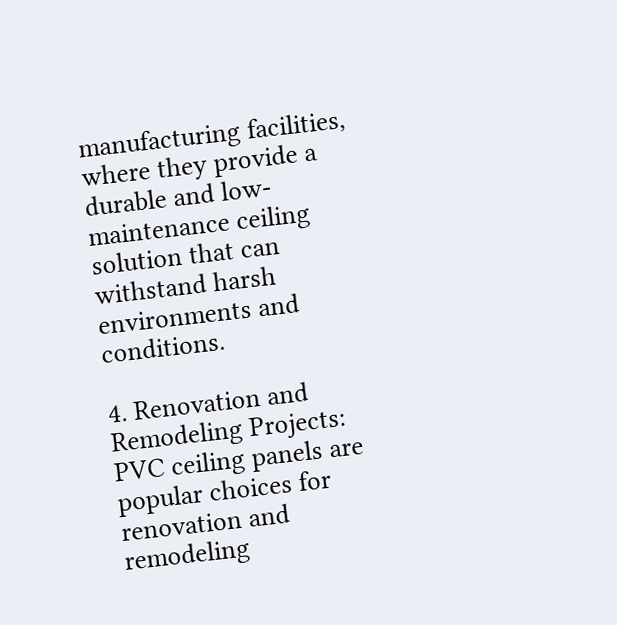manufacturing facilities, where they provide a durable and low-maintenance ceiling solution that can withstand harsh environments and conditions.

4. Renovation and Remodeling Projects: PVC ceiling panels are popular choices for renovation and remodeling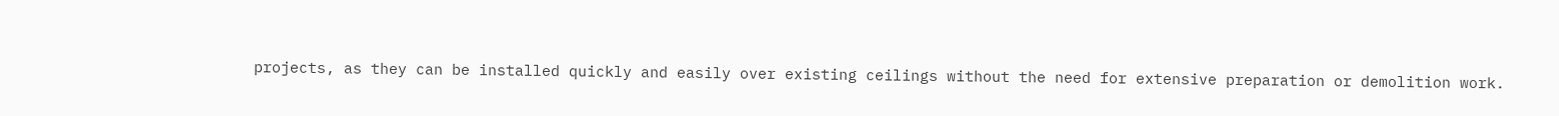projects, as they can be installed quickly and easily over existing ceilings without the need for extensive preparation or demolition work.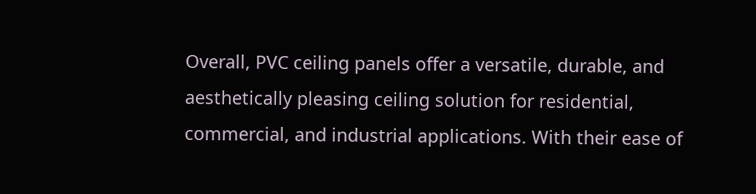Overall, PVC ceiling panels offer a versatile, durable, and aesthetically pleasing ceiling solution for residential, commercial, and industrial applications. With their ease of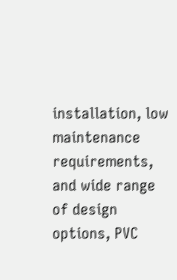installation, low maintenance requirements, and wide range of design options, PVC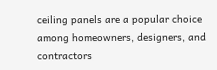ceiling panels are a popular choice among homeowners, designers, and contractors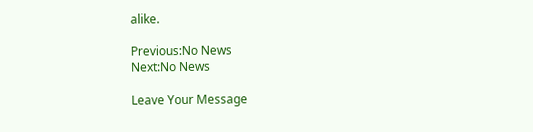alike.

Previous:No News
Next:No News

Leave Your Message